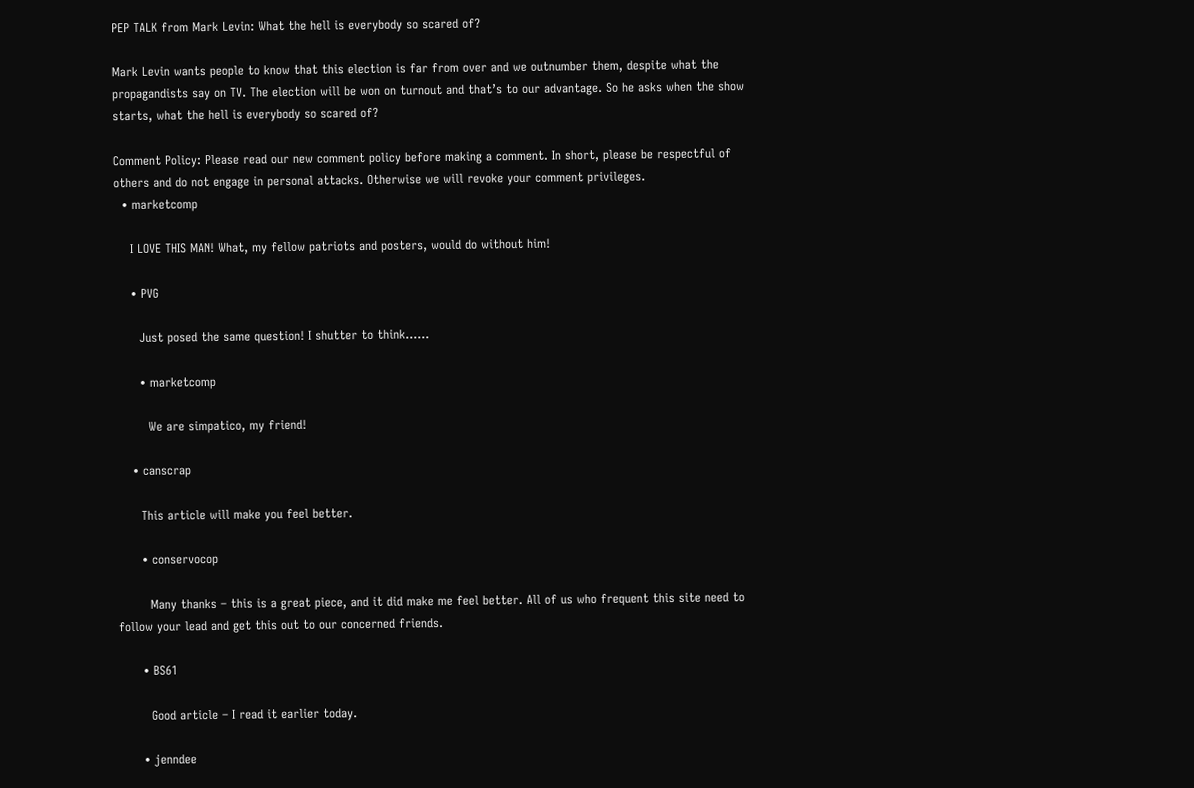PEP TALK from Mark Levin: What the hell is everybody so scared of?

Mark Levin wants people to know that this election is far from over and we outnumber them, despite what the propagandists say on TV. The election will be won on turnout and that’s to our advantage. So he asks when the show starts, what the hell is everybody so scared of?

Comment Policy: Please read our new comment policy before making a comment. In short, please be respectful of others and do not engage in personal attacks. Otherwise we will revoke your comment privileges.
  • marketcomp

    I LOVE THIS MAN! What, my fellow patriots and posters, would do without him!

    • PVG

      Just posed the same question! I shutter to think……

      • marketcomp

        We are simpatico, my friend!

    • canscrap

      This article will make you feel better.

      • conservocop

        Many thanks – this is a great piece, and it did make me feel better. All of us who frequent this site need to follow your lead and get this out to our concerned friends.

      • BS61

        Good article – I read it earlier today.

      • jenndee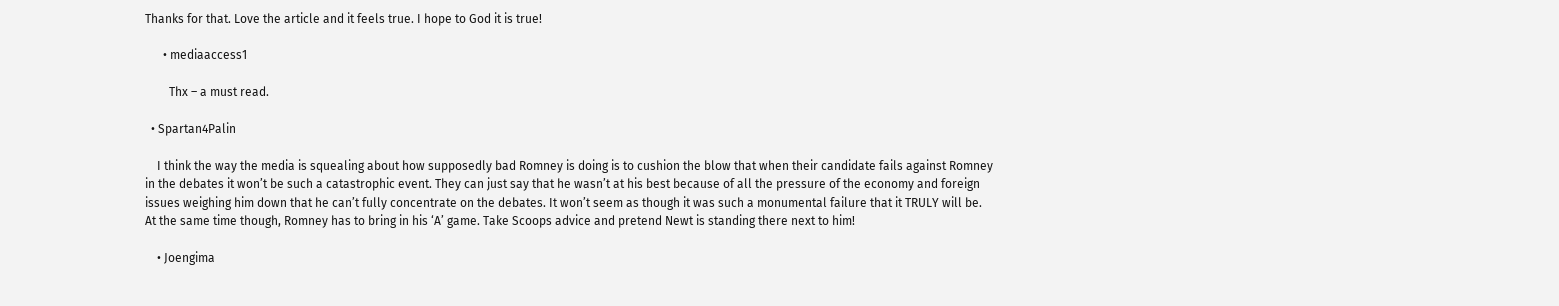Thanks for that. Love the article and it feels true. I hope to God it is true!

      • mediaaccess1

        Thx – a must read.

  • Spartan4Palin

    I think the way the media is squealing about how supposedly bad Romney is doing is to cushion the blow that when their candidate fails against Romney in the debates it won’t be such a catastrophic event. They can just say that he wasn’t at his best because of all the pressure of the economy and foreign issues weighing him down that he can’t fully concentrate on the debates. It won’t seem as though it was such a monumental failure that it TRULY will be. At the same time though, Romney has to bring in his ‘A’ game. Take Scoops advice and pretend Newt is standing there next to him!

    • Joengima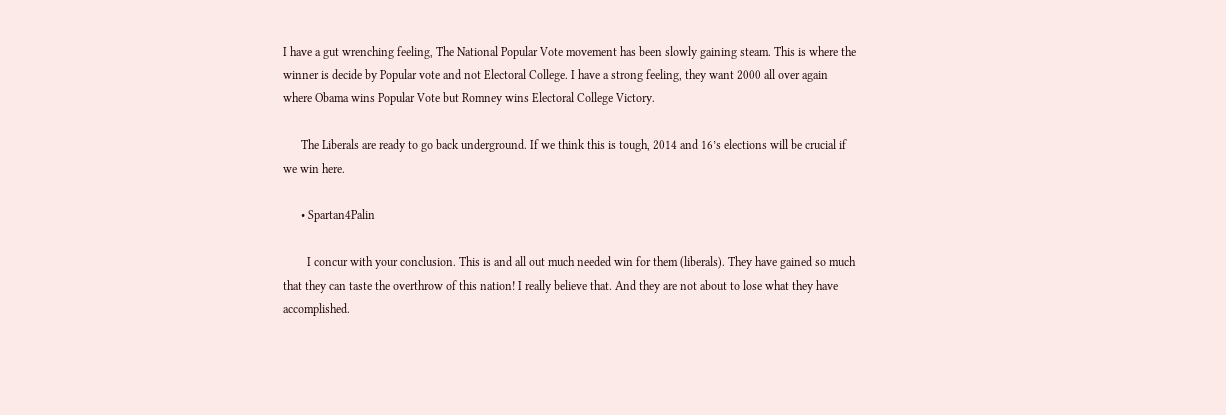I have a gut wrenching feeling, The National Popular Vote movement has been slowly gaining steam. This is where the winner is decide by Popular vote and not Electoral College. I have a strong feeling, they want 2000 all over again where Obama wins Popular Vote but Romney wins Electoral College Victory.

      The Liberals are ready to go back underground. If we think this is tough, 2014 and 16’s elections will be crucial if we win here.

      • Spartan4Palin

        I concur with your conclusion. This is and all out much needed win for them (liberals). They have gained so much that they can taste the overthrow of this nation! I really believe that. And they are not about to lose what they have accomplished.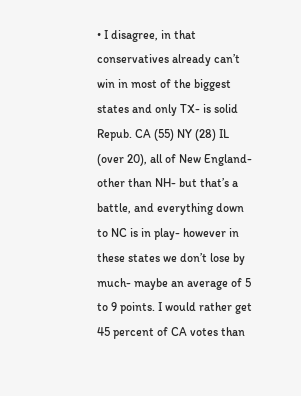• I disagree, in that conservatives already can’t win in most of the biggest states and only TX- is solid Repub. CA (55) NY (28) IL (over 20), all of New England- other than NH- but that’s a battle, and everything down to NC is in play- however in these states we don’t lose by much- maybe an average of 5 to 9 points. I would rather get 45 percent of CA votes than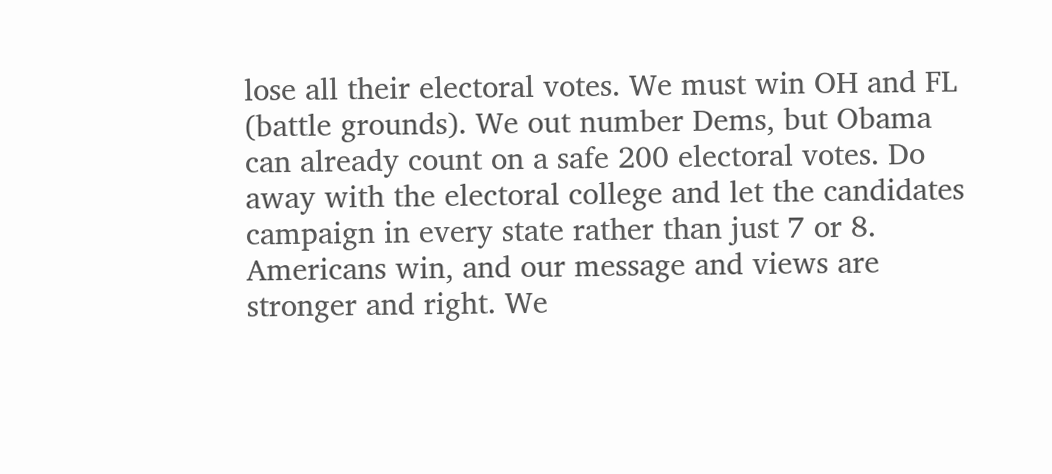lose all their electoral votes. We must win OH and FL (battle grounds). We out number Dems, but Obama can already count on a safe 200 electoral votes. Do away with the electoral college and let the candidates campaign in every state rather than just 7 or 8. Americans win, and our message and views are stronger and right. We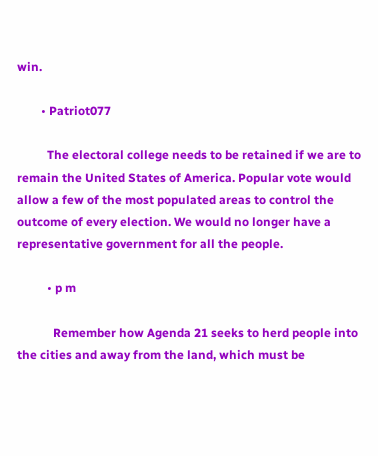win.

        • Patriot077

          The electoral college needs to be retained if we are to remain the United States of America. Popular vote would allow a few of the most populated areas to control the outcome of every election. We would no longer have a representative government for all the people.

          • p m

            Remember how Agenda 21 seeks to herd people into the cities and away from the land, which must be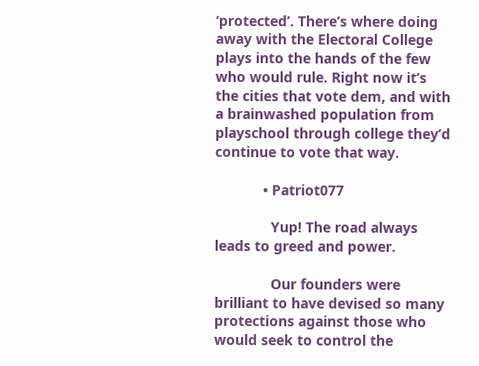‘protected’. There’s where doing away with the Electoral College plays into the hands of the few who would rule. Right now it’s the cities that vote dem, and with a brainwashed population from playschool through college they’d continue to vote that way.

            • Patriot077

              Yup! The road always leads to greed and power.

              Our founders were brilliant to have devised so many protections against those who would seek to control the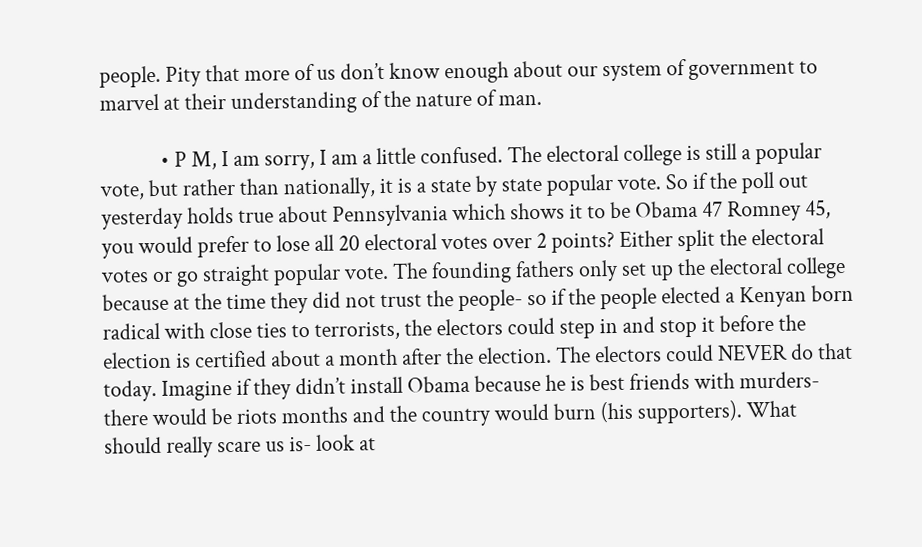people. Pity that more of us don’t know enough about our system of government to marvel at their understanding of the nature of man.

            • P M, I am sorry, I am a little confused. The electoral college is still a popular vote, but rather than nationally, it is a state by state popular vote. So if the poll out yesterday holds true about Pennsylvania which shows it to be Obama 47 Romney 45, you would prefer to lose all 20 electoral votes over 2 points? Either split the electoral votes or go straight popular vote. The founding fathers only set up the electoral college because at the time they did not trust the people- so if the people elected a Kenyan born radical with close ties to terrorists, the electors could step in and stop it before the election is certified about a month after the election. The electors could NEVER do that today. Imagine if they didn’t install Obama because he is best friends with murders- there would be riots months and the country would burn (his supporters). What should really scare us is- look at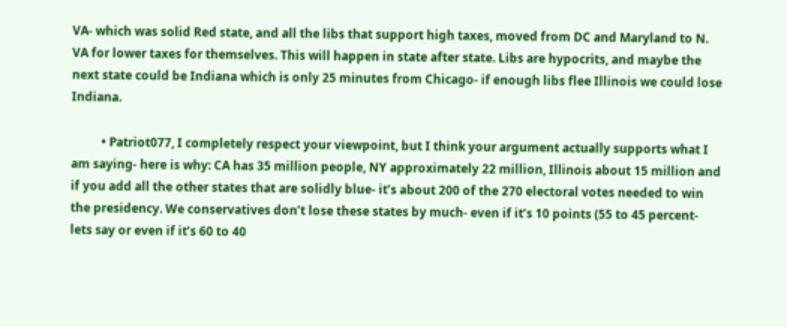VA- which was solid Red state, and all the libs that support high taxes, moved from DC and Maryland to N. VA for lower taxes for themselves. This will happen in state after state. Libs are hypocrits, and maybe the next state could be Indiana which is only 25 minutes from Chicago- if enough libs flee Illinois we could lose Indiana.

          • Patriot077, I completely respect your viewpoint, but I think your argument actually supports what I am saying- here is why: CA has 35 million people, NY approximately 22 million, Illinois about 15 million and if you add all the other states that are solidly blue- it’s about 200 of the 270 electoral votes needed to win the presidency. We conservatives don’t lose these states by much- even if it’s 10 points (55 to 45 percent- lets say or even if it’s 60 to 40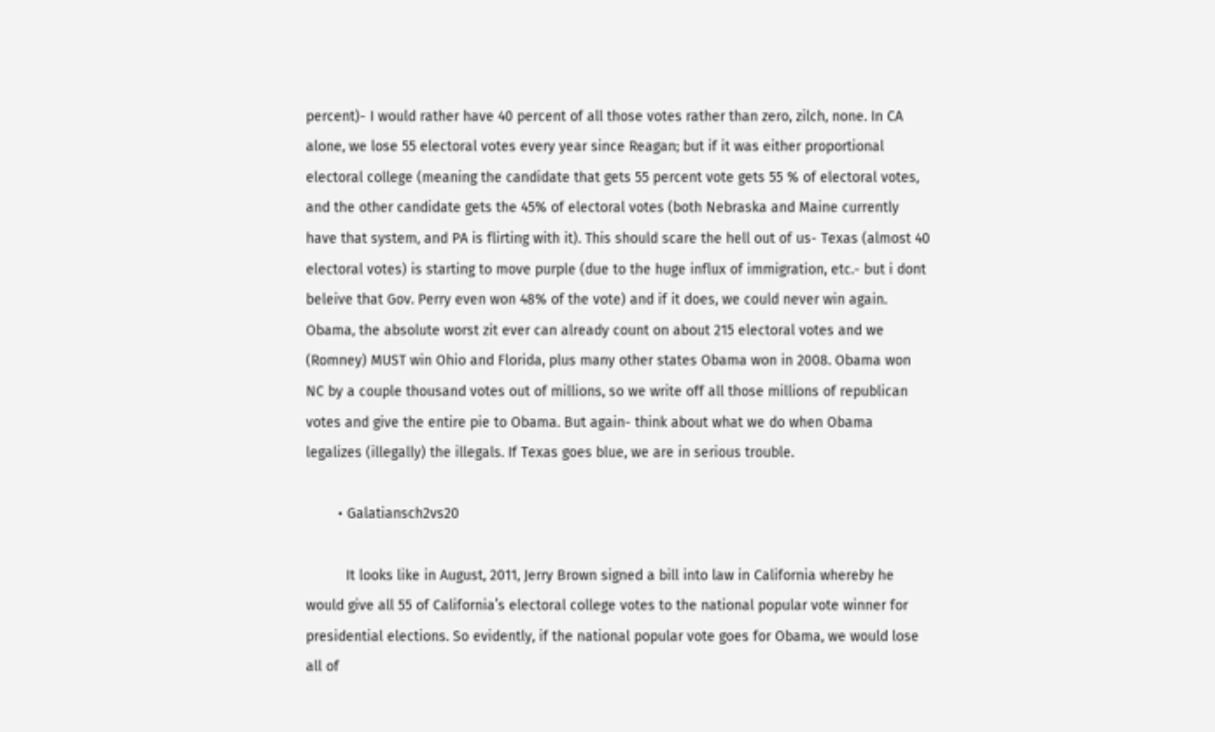percent)- I would rather have 40 percent of all those votes rather than zero, zilch, none. In CA alone, we lose 55 electoral votes every year since Reagan; but if it was either proportional electoral college (meaning the candidate that gets 55 percent vote gets 55 % of electoral votes, and the other candidate gets the 45% of electoral votes (both Nebraska and Maine currently have that system, and PA is flirting with it). This should scare the hell out of us- Texas (almost 40 electoral votes) is starting to move purple (due to the huge influx of immigration, etc.- but i dont beleive that Gov. Perry even won 48% of the vote) and if it does, we could never win again. Obama, the absolute worst zit ever can already count on about 215 electoral votes and we (Romney) MUST win Ohio and Florida, plus many other states Obama won in 2008. Obama won NC by a couple thousand votes out of millions, so we write off all those millions of republican votes and give the entire pie to Obama. But again- think about what we do when Obama legalizes (illegally) the illegals. If Texas goes blue, we are in serious trouble.

        • Galatiansch2vs20

          It looks like in August, 2011, Jerry Brown signed a bill into law in California whereby he would give all 55 of California’s electoral college votes to the national popular vote winner for presidential elections. So evidently, if the national popular vote goes for Obama, we would lose all of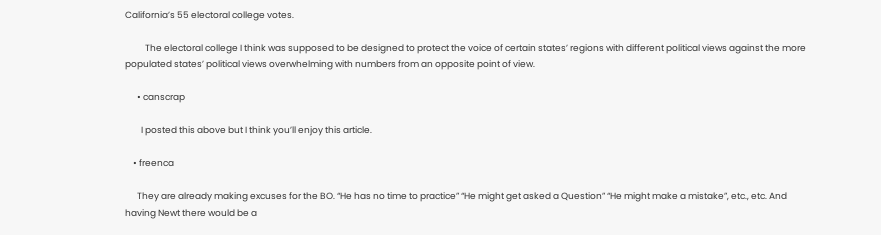California’s 55 electoral college votes.

          The electoral college I think was supposed to be designed to protect the voice of certain states’ regions with different political views against the more populated states’ political views overwhelming with numbers from an opposite point of view.

      • canscrap

        I posted this above but I think you’ll enjoy this article.

    • freenca

      They are already making excuses for the BO. “He has no time to practice” “He might get asked a Question” “He might make a mistake”, etc., etc. And having Newt there would be a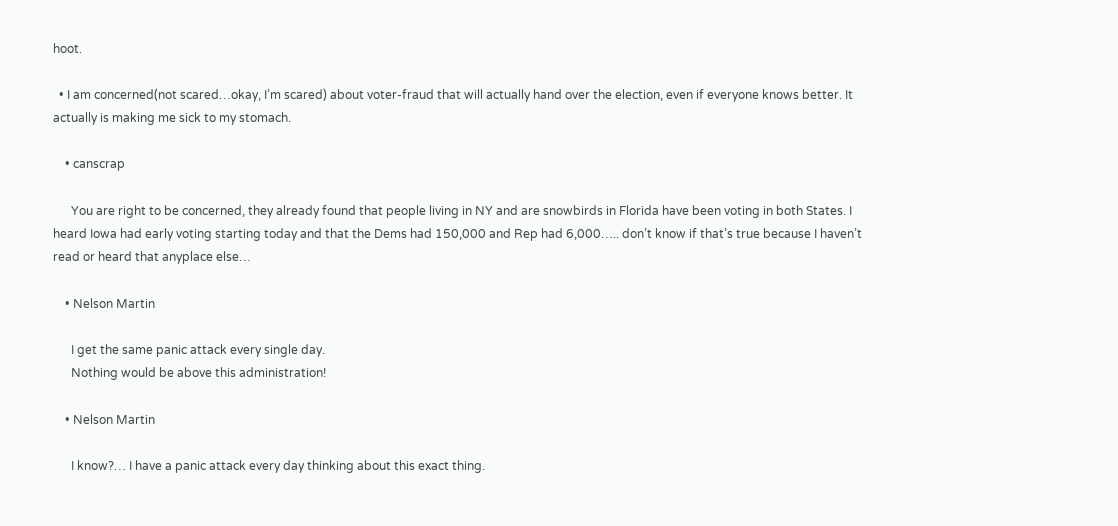hoot.

  • I am concerned(not scared…okay, I’m scared) about voter-fraud that will actually hand over the election, even if everyone knows better. It actually is making me sick to my stomach.

    • canscrap

      You are right to be concerned, they already found that people living in NY and are snowbirds in Florida have been voting in both States. I heard Iowa had early voting starting today and that the Dems had 150,000 and Rep had 6,000….. don’t know if that’s true because I haven’t read or heard that anyplace else…

    • Nelson Martin

      I get the same panic attack every single day.
      Nothing would be above this administration!

    • Nelson Martin

      I know?… I have a panic attack every day thinking about this exact thing.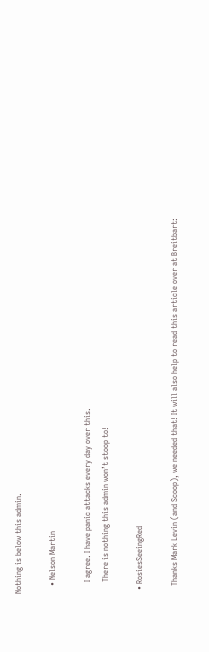Nothing is below this admin.

    • Nelson Martin

      I agree. I have panic attacks every day over this.
      There is nothing this admin won’t stoop to!

  • RosiesSeeingRed

    Thanks Mark Levin (and Scoop), we needed that! It will also help to read this article over at Breitbart: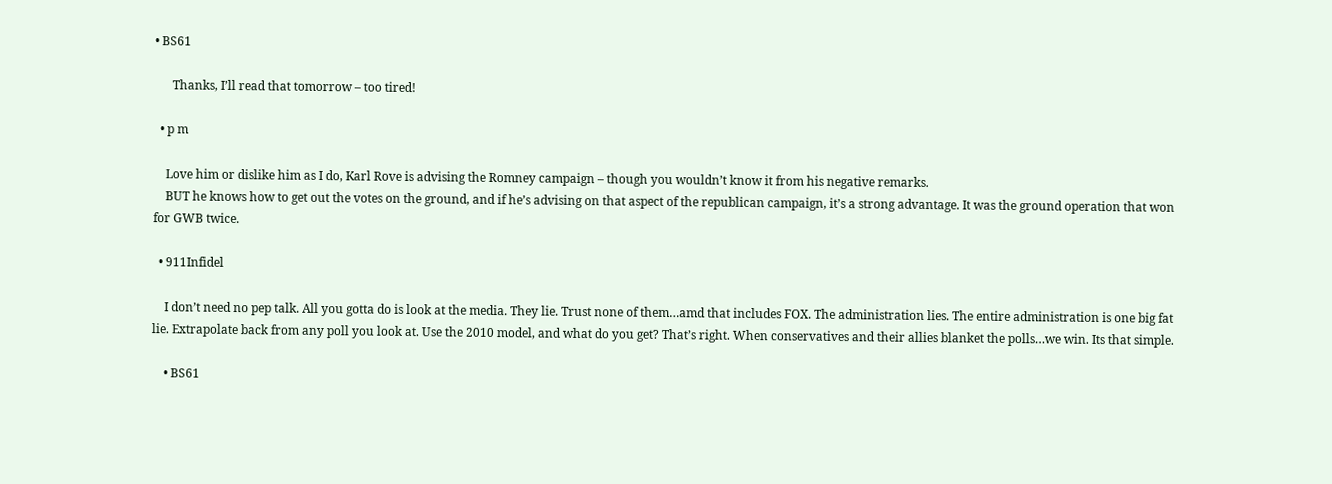• BS61

      Thanks, I’ll read that tomorrow – too tired!

  • p m

    Love him or dislike him as I do, Karl Rove is advising the Romney campaign – though you wouldn’t know it from his negative remarks.
    BUT he knows how to get out the votes on the ground, and if he’s advising on that aspect of the republican campaign, it’s a strong advantage. It was the ground operation that won for GWB twice.

  • 911Infidel

    I don’t need no pep talk. All you gotta do is look at the media. They lie. Trust none of them…amd that includes FOX. The administration lies. The entire administration is one big fat lie. Extrapolate back from any poll you look at. Use the 2010 model, and what do you get? That’s right. When conservatives and their allies blanket the polls…we win. Its that simple.

    • BS61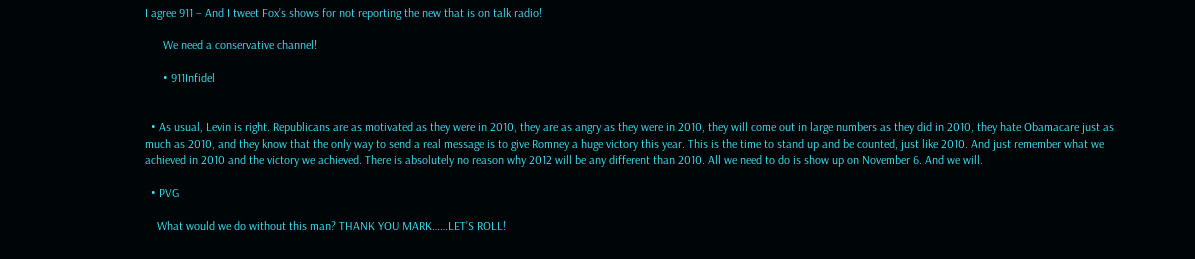I agree 911 – And I tweet Fox’s shows for not reporting the new that is on talk radio!

      We need a conservative channel!

      • 911Infidel


  • As usual, Levin is right. Republicans are as motivated as they were in 2010, they are as angry as they were in 2010, they will come out in large numbers as they did in 2010, they hate Obamacare just as much as 2010, and they know that the only way to send a real message is to give Romney a huge victory this year. This is the time to stand up and be counted, just like 2010. And just remember what we achieved in 2010 and the victory we achieved. There is absolutely no reason why 2012 will be any different than 2010. All we need to do is show up on November 6. And we will.

  • PVG

    What would we do without this man? THANK YOU MARK……LET’S ROLL!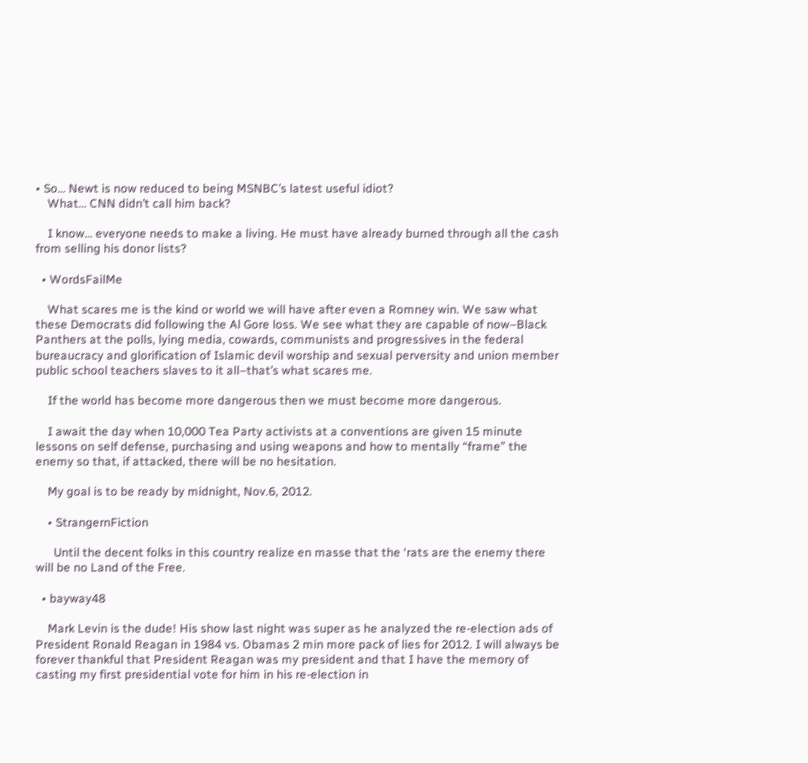• So… Newt is now reduced to being MSNBC’s latest useful idiot?
    What… CNN didn’t call him back?

    I know… everyone needs to make a living. He must have already burned through all the cash from selling his donor lists?

  • WordsFailMe

    What scares me is the kind or world we will have after even a Romney win. We saw what these Democrats did following the Al Gore loss. We see what they are capable of now–Black Panthers at the polls, lying media, cowards, communists and progressives in the federal bureaucracy and glorification of Islamic devil worship and sexual perversity and union member public school teachers slaves to it all–that’s what scares me.

    If the world has become more dangerous then we must become more dangerous.

    I await the day when 10,000 Tea Party activists at a conventions are given 15 minute lessons on self defense, purchasing and using weapons and how to mentally “frame” the enemy so that, if attacked, there will be no hesitation.

    My goal is to be ready by midnight, Nov.6, 2012.

    • StrangernFiction

      Until the decent folks in this country realize en masse that the ‘rats are the enemy there will be no Land of the Free.

  • bayway48

    Mark Levin is the dude! His show last night was super as he analyzed the re-election ads of President Ronald Reagan in 1984 vs. Obamas 2 min more pack of lies for 2012. I will always be forever thankful that President Reagan was my president and that I have the memory of casting my first presidential vote for him in his re-election in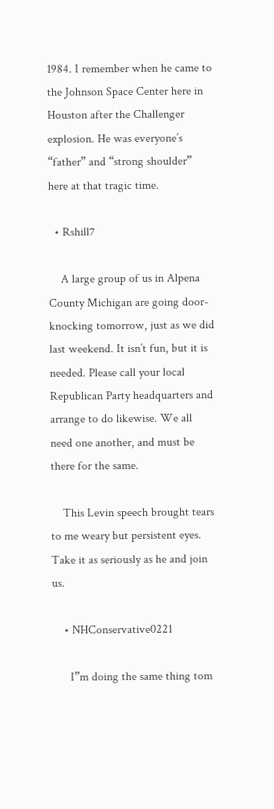1984. I remember when he came to the Johnson Space Center here in Houston after the Challenger explosion. He was everyone’s “father” and “strong shoulder” here at that tragic time.

  • Rshill7

    A large group of us in Alpena County Michigan are going door-knocking tomorrow, just as we did last weekend. It isn’t fun, but it is needed. Please call your local Republican Party headquarters and arrange to do likewise. We all need one another, and must be there for the same.

    This Levin speech brought tears to me weary but persistent eyes. Take it as seriously as he and join us.

    • NHConservative0221

      I”m doing the same thing tom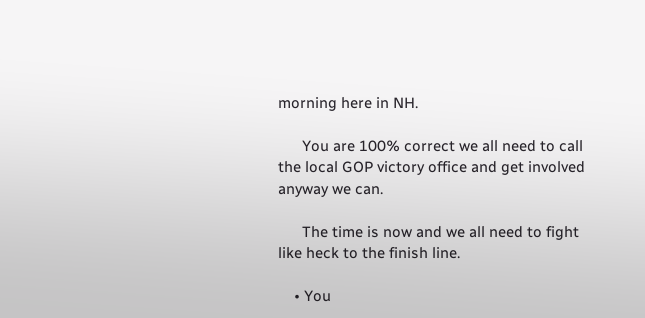morning here in NH.

      You are 100% correct we all need to call the local GOP victory office and get involved anyway we can.

      The time is now and we all need to fight like heck to the finish line.

    • You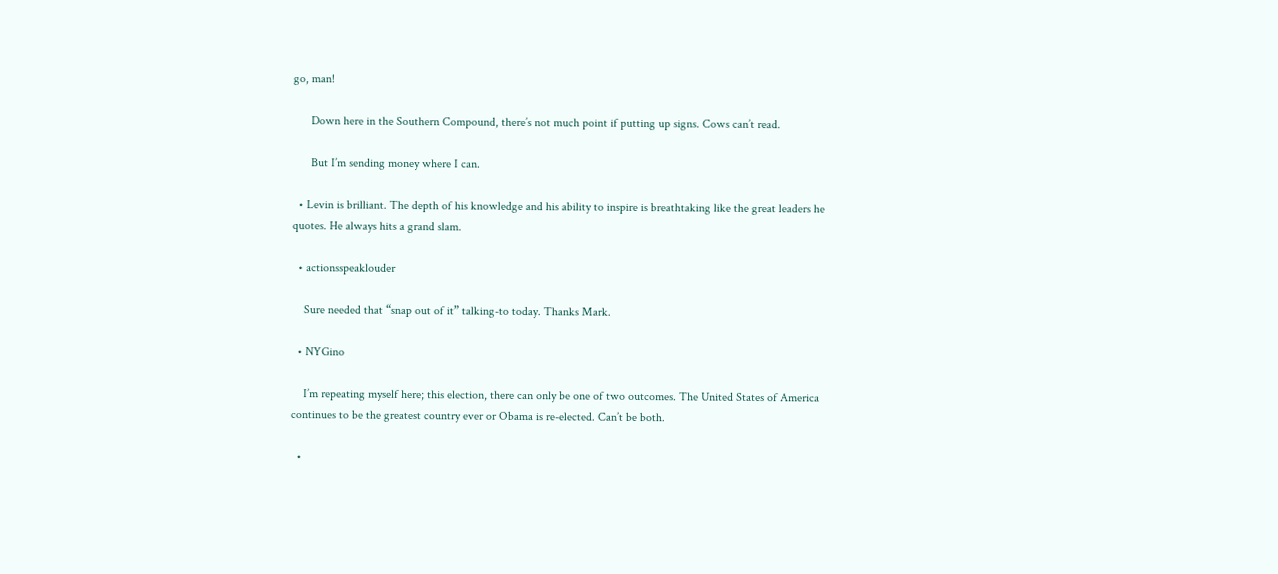go, man!

      Down here in the Southern Compound, there’s not much point if putting up signs. Cows can’t read.

      But I’m sending money where I can.

  • Levin is brilliant. The depth of his knowledge and his ability to inspire is breathtaking like the great leaders he quotes. He always hits a grand slam.

  • actionsspeaklouder

    Sure needed that “snap out of it” talking-to today. Thanks Mark.

  • NYGino

    I’m repeating myself here; this election, there can only be one of two outcomes. The United States of America continues to be the greatest country ever or Obama is re-elected. Can’t be both.

  •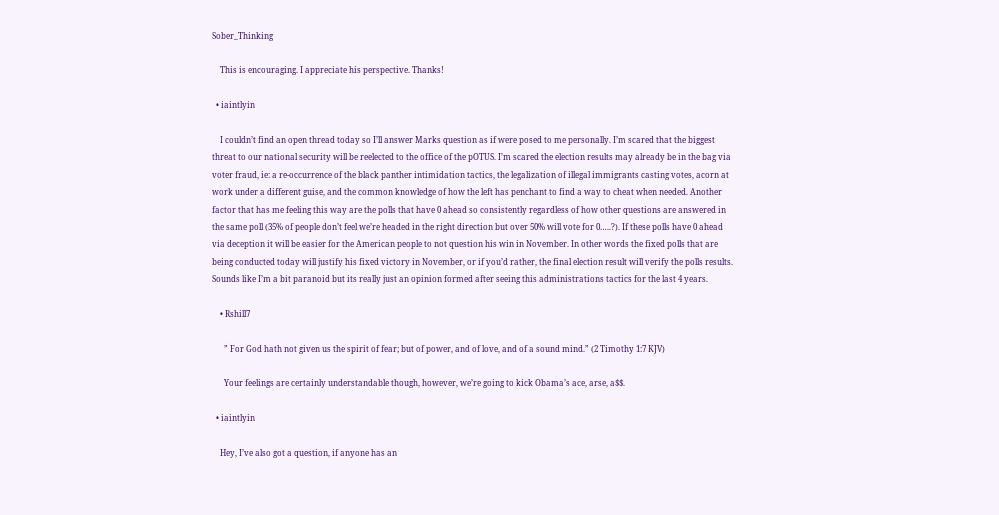Sober_Thinking

    This is encouraging. I appreciate his perspective. Thanks!

  • iaintlyin

    I couldn’t find an open thread today so I’ll answer Marks question as if were posed to me personally. I’m scared that the biggest threat to our national security will be reelected to the office of the pOTUS. I’m scared the election results may already be in the bag via voter fraud, ie: a re-occurrence of the black panther intimidation tactics, the legalization of illegal immigrants casting votes, acorn at work under a different guise, and the common knowledge of how the left has penchant to find a way to cheat when needed. Another factor that has me feeling this way are the polls that have 0 ahead so consistently regardless of how other questions are answered in the same poll (35% of people don’t feel we’re headed in the right direction but over 50% will vote for 0…..?). If these polls have 0 ahead via deception it will be easier for the American people to not question his win in November. In other words the fixed polls that are being conducted today will justify his fixed victory in November, or if you’d rather, the final election result will verify the polls results. Sounds like I’m a bit paranoid but its really just an opinion formed after seeing this administrations tactics for the last 4 years.

    • Rshill7

      ” For God hath not given us the spirit of fear; but of power, and of love, and of a sound mind.” (2 Timothy 1:7 KJV)

      Your feelings are certainly understandable though, however, we’re going to kick Obama’s ace, arse, a$$.

  • iaintlyin

    Hey, I’ve also got a question, if anyone has an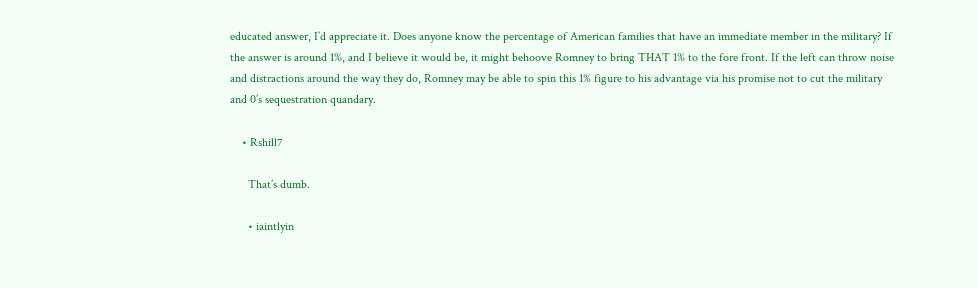educated answer, I’d appreciate it. Does anyone know the percentage of American families that have an immediate member in the military? If the answer is around 1%, and I believe it would be, it might behoove Romney to bring THAT 1% to the fore front. If the left can throw noise and distractions around the way they do, Romney may be able to spin this 1% figure to his advantage via his promise not to cut the military and 0’s sequestration quandary.

    • Rshill7

      That’s dumb.

      • iaintlyin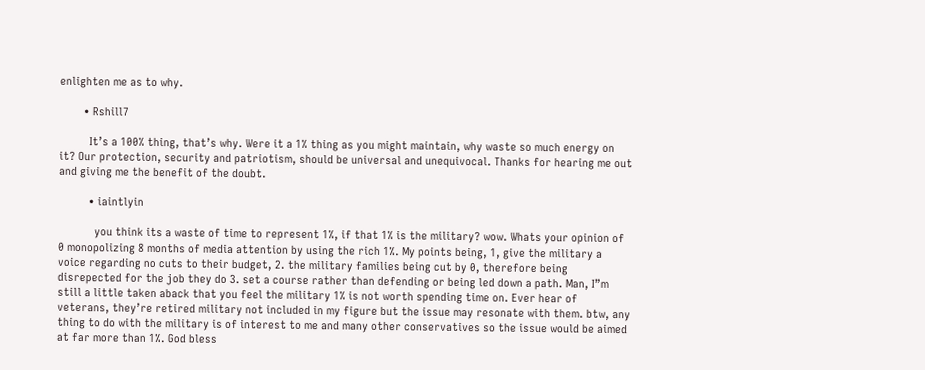enlighten me as to why.

        • Rshill7

          It’s a 100% thing, that’s why. Were it a 1% thing as you might maintain, why waste so much energy on it? Our protection, security and patriotism, should be universal and unequivocal. Thanks for hearing me out and giving me the benefit of the doubt.

          • iaintlyin

            you think its a waste of time to represent 1%, if that 1% is the military? wow. Whats your opinion of 0 monopolizing 8 months of media attention by using the rich 1%. My points being, 1, give the military a voice regarding no cuts to their budget, 2. the military families being cut by 0, therefore being disrepected for the job they do 3. set a course rather than defending or being led down a path. Man, I”m still a little taken aback that you feel the military 1% is not worth spending time on. Ever hear of veterans, they’re retired military not included in my figure but the issue may resonate with them. btw, any thing to do with the military is of interest to me and many other conservatives so the issue would be aimed at far more than 1%. God bless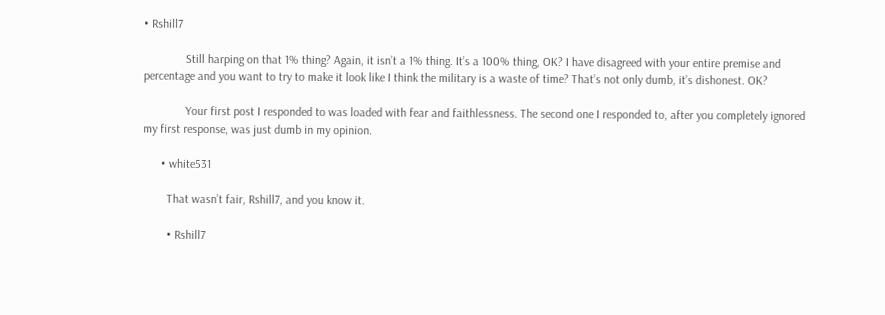• Rshill7

              Still harping on that 1% thing? Again, it isn’t a 1% thing. It’s a 100% thing, OK? I have disagreed with your entire premise and percentage and you want to try to make it look like I think the military is a waste of time? That’s not only dumb, it’s dishonest. OK?

              Your first post I responded to was loaded with fear and faithlessness. The second one I responded to, after you completely ignored my first response, was just dumb in my opinion.

      • white531

        That wasn’t fair, Rshill7, and you know it.

        • Rshill7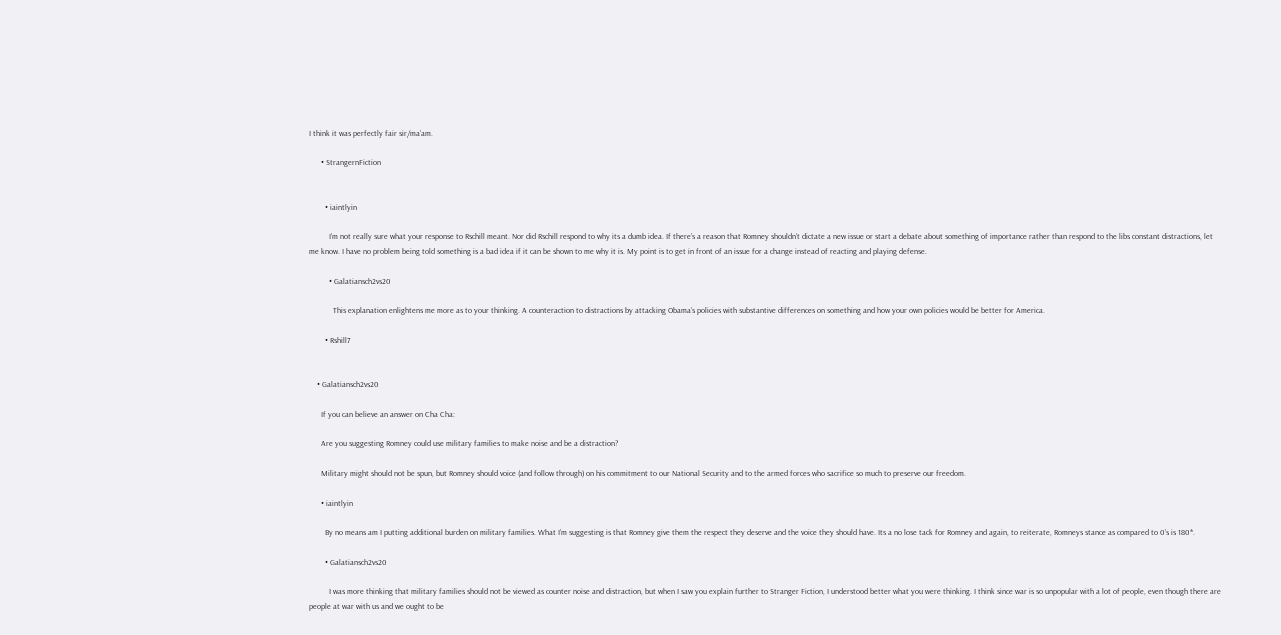I think it was perfectly fair sir/ma’am.

      • StrangernFiction


        • iaintlyin

          I’m not really sure what your response to Rschill meant. Nor did Rschill respond to why its a dumb idea. If there’s a reason that Romney shouldn’t dictate a new issue or start a debate about something of importance rather than respond to the libs constant distractions, let me know. I have no problem being told something is a bad idea if it can be shown to me why it is. My point is to get in front of an issue for a change instead of reacting and playing defense.

          • Galatiansch2vs20

            This explanation enlightens me more as to your thinking. A counteraction to distractions by attacking Obama’s policies with substantive differences on something and how your own policies would be better for America.

        • Rshill7


    • Galatiansch2vs20

      If you can believe an answer on Cha Cha:

      Are you suggesting Romney could use military families to make noise and be a distraction?

      Military might should not be spun, but Romney should voice (and follow through) on his commitment to our National Security and to the armed forces who sacrifice so much to preserve our freedom.

      • iaintlyin

        By no means am I putting additional burden on military families. What I’m suggesting is that Romney give them the respect they deserve and the voice they should have. Its a no lose tack for Romney and again, to reiterate, Romneys stance as compared to 0’s is 180*.

        • Galatiansch2vs20

          I was more thinking that military families should not be viewed as counter noise and distraction, but when I saw you explain further to Stranger Fiction, I understood better what you were thinking. I think since war is so unpopular with a lot of people, even though there are people at war with us and we ought to be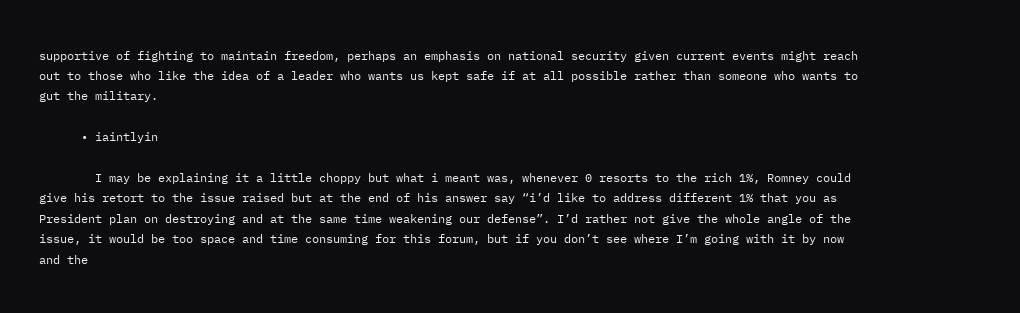supportive of fighting to maintain freedom, perhaps an emphasis on national security given current events might reach out to those who like the idea of a leader who wants us kept safe if at all possible rather than someone who wants to gut the military.

      • iaintlyin

        I may be explaining it a little choppy but what i meant was, whenever 0 resorts to the rich 1%, Romney could give his retort to the issue raised but at the end of his answer say “i’d like to address different 1% that you as President plan on destroying and at the same time weakening our defense”. I’d rather not give the whole angle of the issue, it would be too space and time consuming for this forum, but if you don’t see where I’m going with it by now and the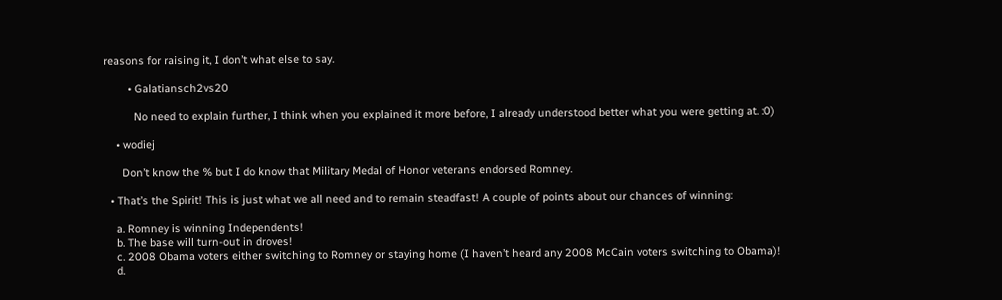reasons for raising it, I don’t what else to say.

        • Galatiansch2vs20

          No need to explain further, I think when you explained it more before, I already understood better what you were getting at. :0)

    • wodiej

      Don’t know the % but I do know that Military Medal of Honor veterans endorsed Romney.

  • That’s the Spirit! This is just what we all need and to remain steadfast! A couple of points about our chances of winning:

    a. Romney is winning Independents!
    b. The base will turn-out in droves!
    c. 2008 Obama voters either switching to Romney or staying home (I haven’t heard any 2008 McCain voters switching to Obama)!
    d.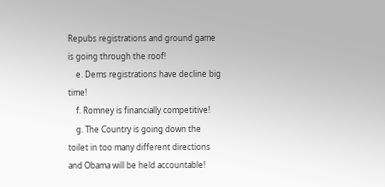Repubs registrations and ground game is going through the roof!
    e. Dems registrations have decline big time!
    f. Romney is financially competitive!
    g. The Country is going down the toilet in too many different directions and Obama will be held accountable!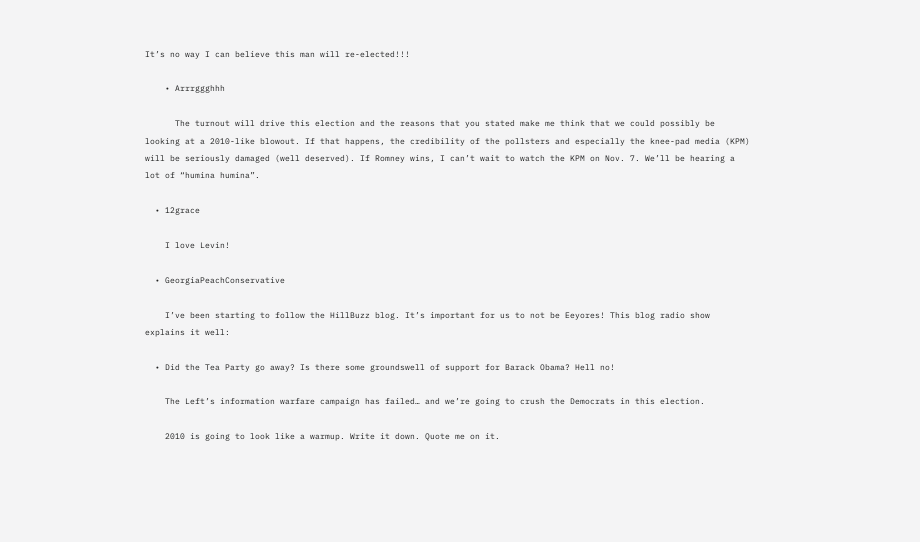It’s no way I can believe this man will re-elected!!!

    • Arrrggghhh

      The turnout will drive this election and the reasons that you stated make me think that we could possibly be looking at a 2010-like blowout. If that happens, the credibility of the pollsters and especially the knee-pad media (KPM) will be seriously damaged (well deserved). If Romney wins, I can’t wait to watch the KPM on Nov. 7. We’ll be hearing a lot of “humina humina”.

  • 12grace

    I love Levin!

  • GeorgiaPeachConservative

    I’ve been starting to follow the HillBuzz blog. It’s important for us to not be Eeyores! This blog radio show explains it well:

  • Did the Tea Party go away? Is there some groundswell of support for Barack Obama? Hell no!

    The Left’s information warfare campaign has failed… and we’re going to crush the Democrats in this election.

    2010 is going to look like a warmup. Write it down. Quote me on it.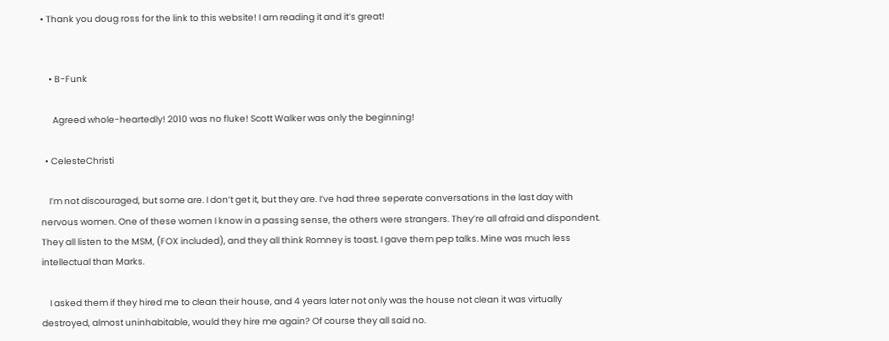• Thank you doug ross for the link to this website! I am reading it and it’s great!


    • B-Funk

      Agreed whole-heartedly! 2010 was no fluke! Scott Walker was only the beginning!

  • CelesteChristi

    I’m not discouraged, but some are. I don’t get it, but they are. I’ve had three seperate conversations in the last day with nervous women. One of these women I know in a passing sense, the others were strangers. They’re all afraid and dispondent. They all listen to the MSM, (FOX included), and they all think Romney is toast. I gave them pep talks. Mine was much less intellectual than Marks.

    I asked them if they hired me to clean their house, and 4 years later not only was the house not clean it was virtually destroyed, almost uninhabitable, would they hire me again? Of course they all said no.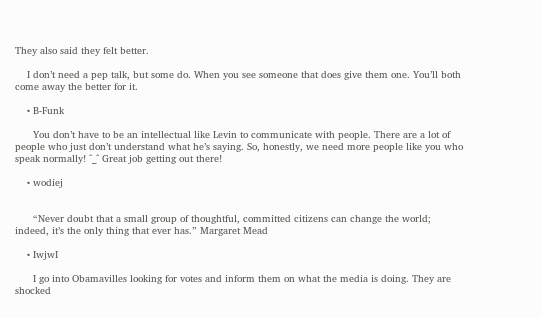They also said they felt better.

    I don’t need a pep talk, but some do. When you see someone that does give them one. You’ll both come away the better for it.

    • B-Funk

      You don’t have to be an intellectual like Levin to communicate with people. There are a lot of people who just don’t understand what he’s saying. So, honestly, we need more people like you who speak normally! ^_^ Great job getting out there!

    • wodiej


      “Never doubt that a small group of thoughtful, committed citizens can change the world; indeed, it’s the only thing that ever has.” Margaret Mead

    • IwjwI

      I go into Obamavilles looking for votes and inform them on what the media is doing. They are shocked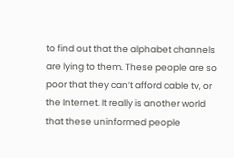to find out that the alphabet channels are lying to them. These people are so poor that they can’t afford cable tv, or the Internet. It really is another world that these uninformed people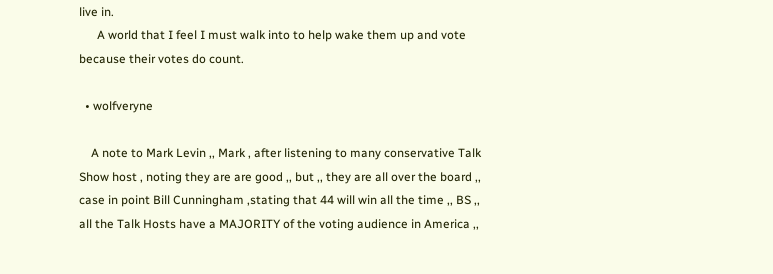live in.
      A world that I feel I must walk into to help wake them up and vote because their votes do count.

  • wolfveryne

    A note to Mark Levin ,, Mark , after listening to many conservative Talk Show host , noting they are are good ,, but ,, they are all over the board ,, case in point Bill Cunningham ,stating that 44 will win all the time ,, BS ,, all the Talk Hosts have a MAJORITY of the voting audience in America ,,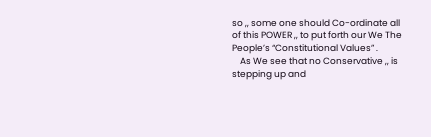so ,, some one should Co-ordinate all of this POWER ,, to put forth our We The People’s “Constitutional Values” .
    As We see that no Conservative ,, is stepping up and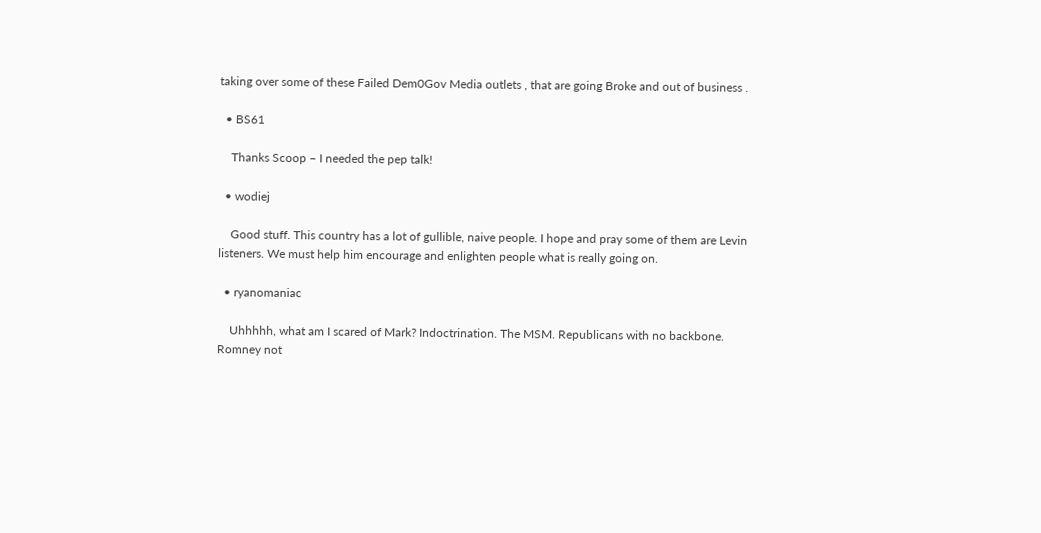taking over some of these Failed Dem0Gov Media outlets , that are going Broke and out of business .

  • BS61

    Thanks Scoop – I needed the pep talk!

  • wodiej

    Good stuff. This country has a lot of gullible, naive people. I hope and pray some of them are Levin listeners. We must help him encourage and enlighten people what is really going on.

  • ryanomaniac

    Uhhhhh, what am I scared of Mark? Indoctrination. The MSM. Republicans with no backbone. Romney not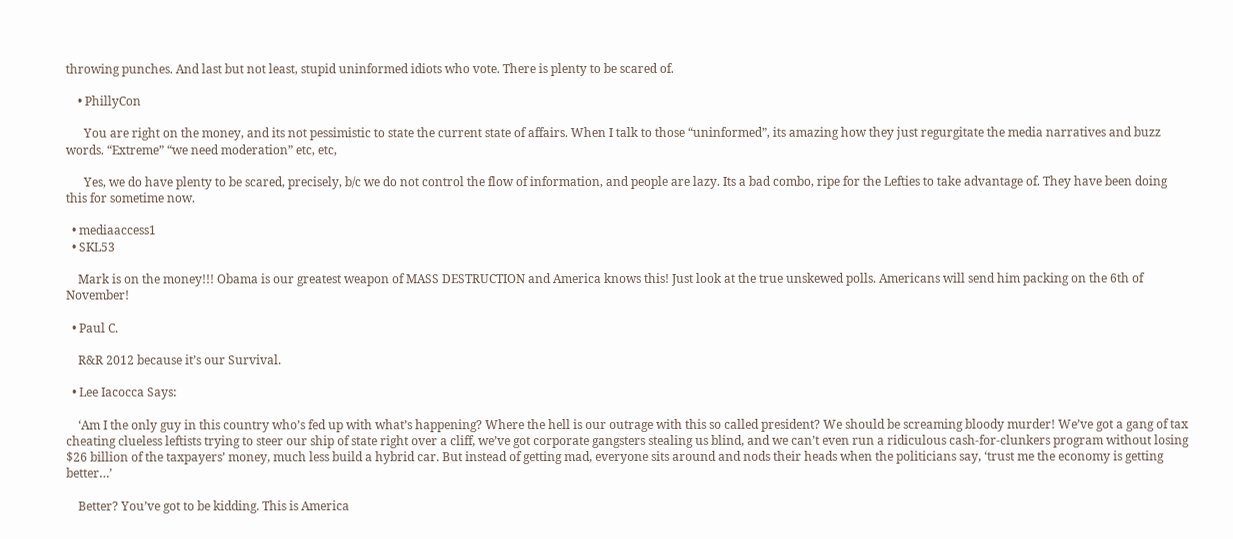throwing punches. And last but not least, stupid uninformed idiots who vote. There is plenty to be scared of.

    • PhillyCon

      You are right on the money, and its not pessimistic to state the current state of affairs. When I talk to those “uninformed”, its amazing how they just regurgitate the media narratives and buzz words. “Extreme” “we need moderation” etc, etc,

      Yes, we do have plenty to be scared, precisely, b/c we do not control the flow of information, and people are lazy. Its a bad combo, ripe for the Lefties to take advantage of. They have been doing this for sometime now.

  • mediaaccess1
  • SKL53

    Mark is on the money!!! Obama is our greatest weapon of MASS DESTRUCTION and America knows this! Just look at the true unskewed polls. Americans will send him packing on the 6th of November!

  • Paul C.

    R&R 2012 because it’s our Survival.

  • Lee Iacocca Says:

    ‘Am I the only guy in this country who’s fed up with what’s happening? Where the hell is our outrage with this so called president? We should be screaming bloody murder! We’ve got a gang of tax cheating clueless leftists trying to steer our ship of state right over a cliff, we’ve got corporate gangsters stealing us blind, and we can’t even run a ridiculous cash-for-clunkers program without losing $26 billion of the taxpayers’ money, much less build a hybrid car. But instead of getting mad, everyone sits around and nods their heads when the politicians say, ‘trust me the economy is getting better…’

    Better? You’ve got to be kidding. This is America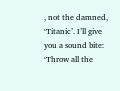, not the damned, ‘Titanic’. I’ll give you a sound bite: ‘Throw all the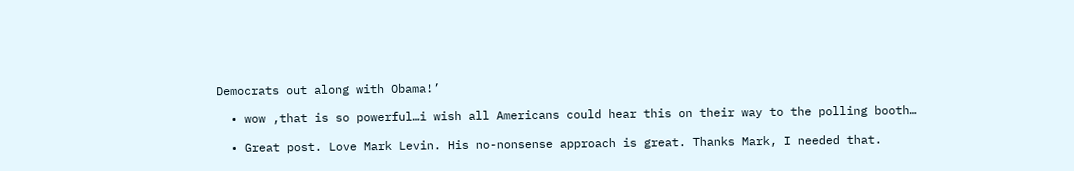Democrats out along with Obama!’

  • wow ,that is so powerful…i wish all Americans could hear this on their way to the polling booth…

  • Great post. Love Mark Levin. His no-nonsense approach is great. Thanks Mark, I needed that.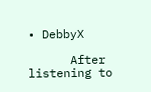• DebbyX

      After listening to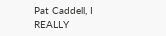Pat Caddell, I REALLY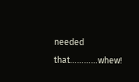needed that…………whew!